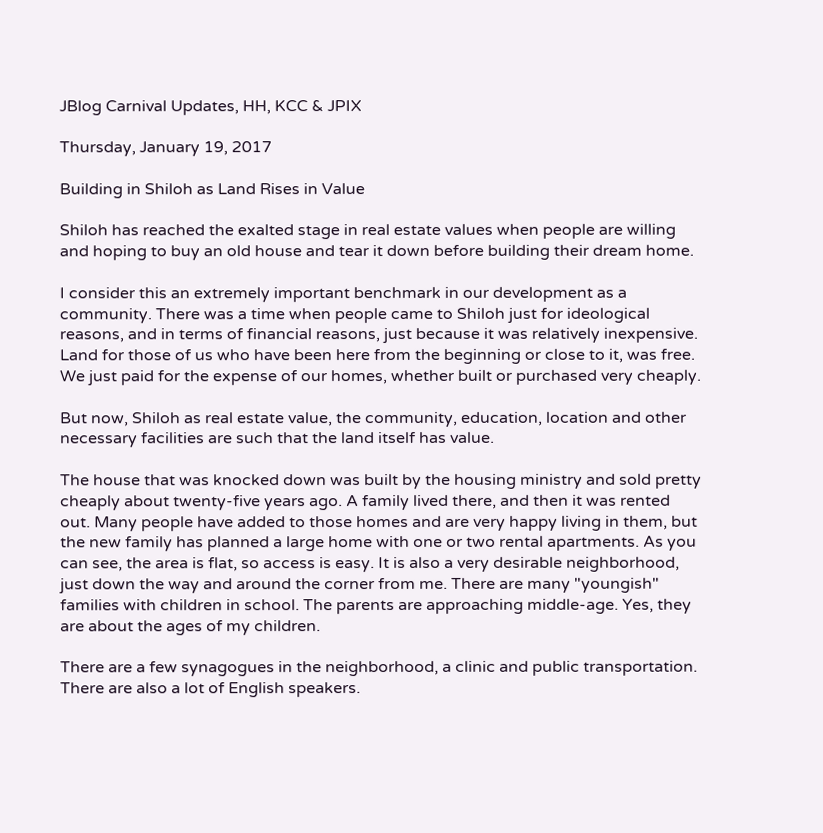JBlog Carnival Updates, HH, KCC & JPIX

Thursday, January 19, 2017

Building in Shiloh as Land Rises in Value

Shiloh has reached the exalted stage in real estate values when people are willing and hoping to buy an old house and tear it down before building their dream home.

I consider this an extremely important benchmark in our development as a community. There was a time when people came to Shiloh just for ideological reasons, and in terms of financial reasons, just because it was relatively inexpensive. Land for those of us who have been here from the beginning or close to it, was free. We just paid for the expense of our homes, whether built or purchased very cheaply.

But now, Shiloh as real estate value, the community, education, location and other necessary facilities are such that the land itself has value.

The house that was knocked down was built by the housing ministry and sold pretty cheaply about twenty-five years ago. A family lived there, and then it was rented out. Many people have added to those homes and are very happy living in them, but the new family has planned a large home with one or two rental apartments. As you can see, the area is flat, so access is easy. It is also a very desirable neighborhood, just down the way and around the corner from me. There are many "youngish" families with children in school. The parents are approaching middle-age. Yes, they are about the ages of my children.

There are a few synagogues in the neighborhood, a clinic and public transportation. There are also a lot of English speakers.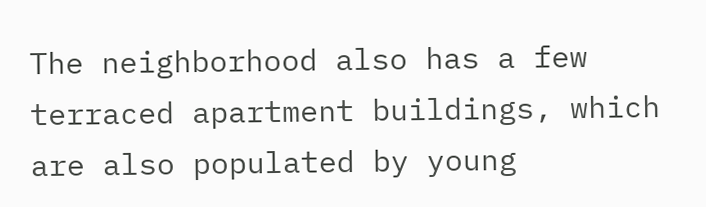The neighborhood also has a few terraced apartment buildings, which are also populated by young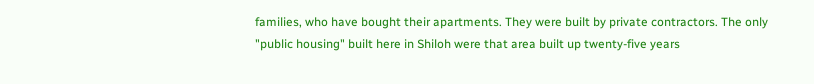families, who have bought their apartments. They were built by private contractors. The only "public housing" built here in Shiloh were that area built up twenty-five years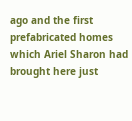ago and the first prefabricated homes which Ariel Sharon had brought here just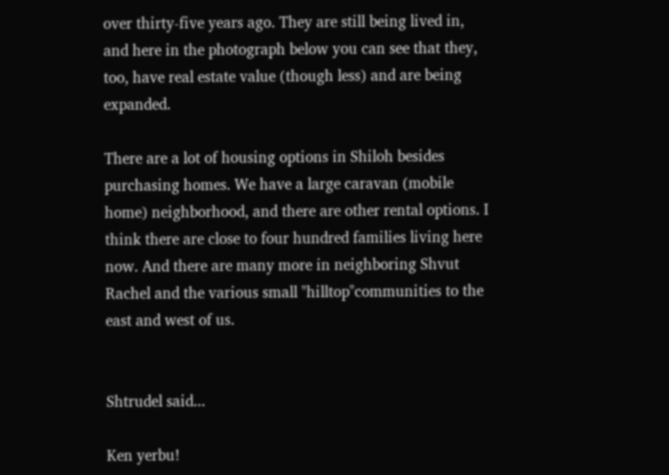over thirty-five years ago. They are still being lived in, and here in the photograph below you can see that they, too, have real estate value (though less) and are being expanded.

There are a lot of housing options in Shiloh besides purchasing homes. We have a large caravan (mobile home) neighborhood, and there are other rental options. I think there are close to four hundred families living here now. And there are many more in neighboring Shvut Rachel and the various small "hilltop"communities to the east and west of us.


Shtrudel said...

Ken yerbu!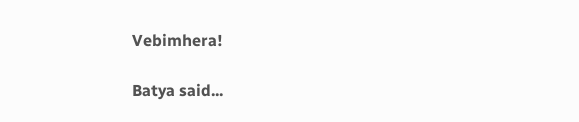Vebimhera!

Batya said...